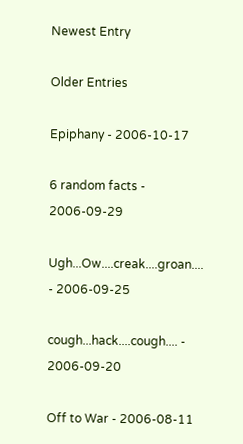Newest Entry

Older Entries

Epiphany - 2006-10-17

6 random facts - 2006-09-29

Ugh...Ow....creak....groan.... - 2006-09-25

cough...hack....cough.... - 2006-09-20

Off to War - 2006-08-11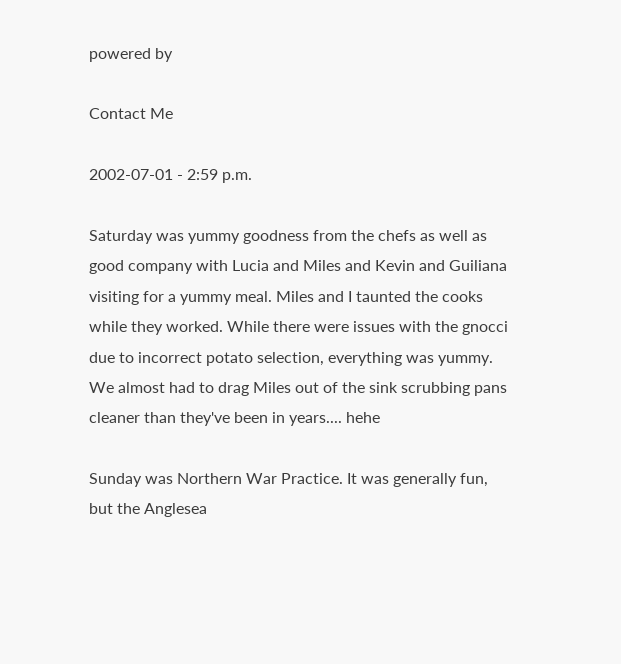powered by

Contact Me

2002-07-01 - 2:59 p.m.

Saturday was yummy goodness from the chefs as well as good company with Lucia and Miles and Kevin and Guiliana visiting for a yummy meal. Miles and I taunted the cooks while they worked. While there were issues with the gnocci due to incorrect potato selection, everything was yummy. We almost had to drag Miles out of the sink scrubbing pans cleaner than they've been in years.... hehe

Sunday was Northern War Practice. It was generally fun, but the Anglesea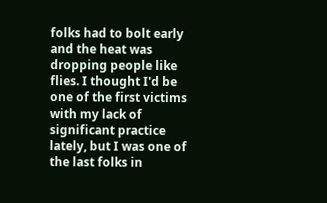folks had to bolt early and the heat was dropping people like flies. I thought I'd be one of the first victims with my lack of significant practice lately, but I was one of the last folks in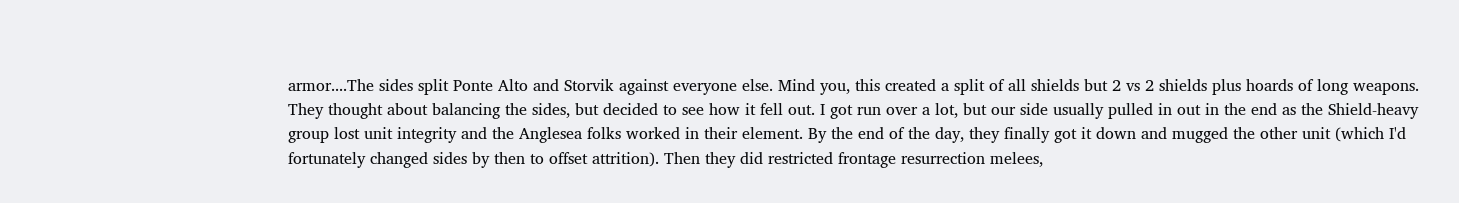armor....The sides split Ponte Alto and Storvik against everyone else. Mind you, this created a split of all shields but 2 vs 2 shields plus hoards of long weapons. They thought about balancing the sides, but decided to see how it fell out. I got run over a lot, but our side usually pulled in out in the end as the Shield-heavy group lost unit integrity and the Anglesea folks worked in their element. By the end of the day, they finally got it down and mugged the other unit (which I'd fortunately changed sides by then to offset attrition). Then they did restricted frontage resurrection melees,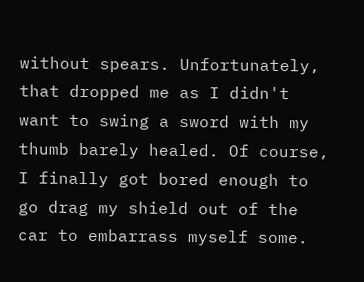without spears. Unfortunately, that dropped me as I didn't want to swing a sword with my thumb barely healed. Of course, I finally got bored enough to go drag my shield out of the car to embarrass myself some.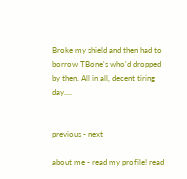Broke my shield and then had to borrow TBone's who'd dropped by then. All in all, decent tiring day....


previous - next

about me - read my profile! read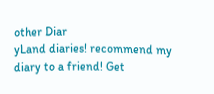other Diar
yLand diaries! recommend my diary to a friend! Get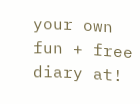your own fun + free diary at!